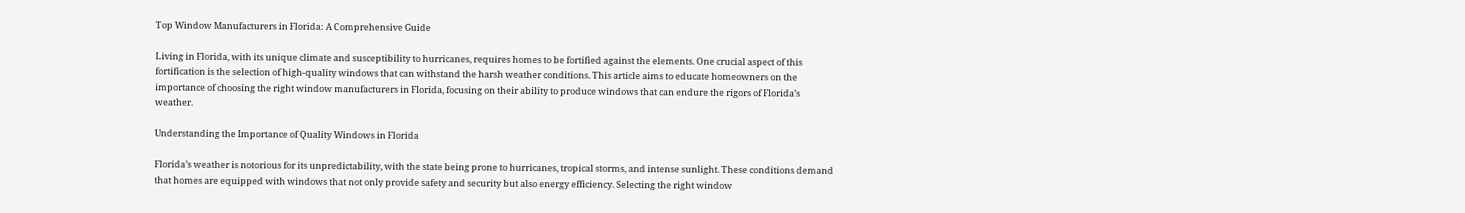Top Window Manufacturers in Florida: A Comprehensive Guide

Living in Florida, with its unique climate and susceptibility to hurricanes, requires homes to be fortified against the elements. One crucial aspect of this fortification is the selection of high-quality windows that can withstand the harsh weather conditions. This article aims to educate homeowners on the importance of choosing the right window manufacturers in Florida, focusing on their ability to produce windows that can endure the rigors of Florida’s weather.

Understanding the Importance of Quality Windows in Florida

Florida’s weather is notorious for its unpredictability, with the state being prone to hurricanes, tropical storms, and intense sunlight. These conditions demand that homes are equipped with windows that not only provide safety and security but also energy efficiency. Selecting the right window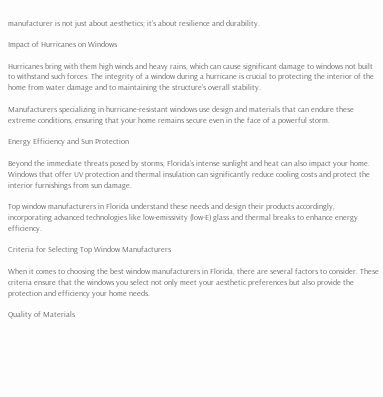manufacturer is not just about aesthetics; it’s about resilience and durability.

Impact of Hurricanes on Windows

Hurricanes bring with them high winds and heavy rains, which can cause significant damage to windows not built to withstand such forces. The integrity of a window during a hurricane is crucial to protecting the interior of the home from water damage and to maintaining the structure’s overall stability.

Manufacturers specializing in hurricane-resistant windows use design and materials that can endure these extreme conditions, ensuring that your home remains secure even in the face of a powerful storm.

Energy Efficiency and Sun Protection

Beyond the immediate threats posed by storms, Florida’s intense sunlight and heat can also impact your home. Windows that offer UV protection and thermal insulation can significantly reduce cooling costs and protect the interior furnishings from sun damage.

Top window manufacturers in Florida understand these needs and design their products accordingly, incorporating advanced technologies like low-emissivity (low-E) glass and thermal breaks to enhance energy efficiency.

Criteria for Selecting Top Window Manufacturers

When it comes to choosing the best window manufacturers in Florida, there are several factors to consider. These criteria ensure that the windows you select not only meet your aesthetic preferences but also provide the protection and efficiency your home needs.

Quality of Materials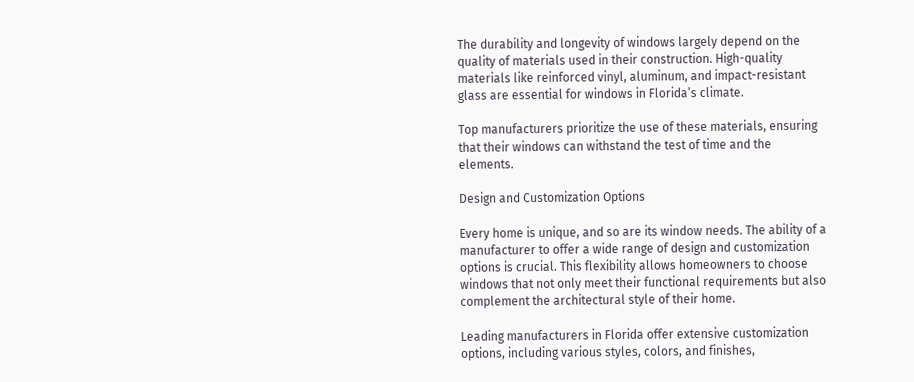The durability and longevity of windows largely depend on the quality of materials used in their construction. High-quality materials like reinforced vinyl, aluminum, and impact-resistant glass are essential for windows in Florida’s climate.

Top manufacturers prioritize the use of these materials, ensuring that their windows can withstand the test of time and the elements.

Design and Customization Options

Every home is unique, and so are its window needs. The ability of a manufacturer to offer a wide range of design and customization options is crucial. This flexibility allows homeowners to choose windows that not only meet their functional requirements but also complement the architectural style of their home.

Leading manufacturers in Florida offer extensive customization options, including various styles, colors, and finishes,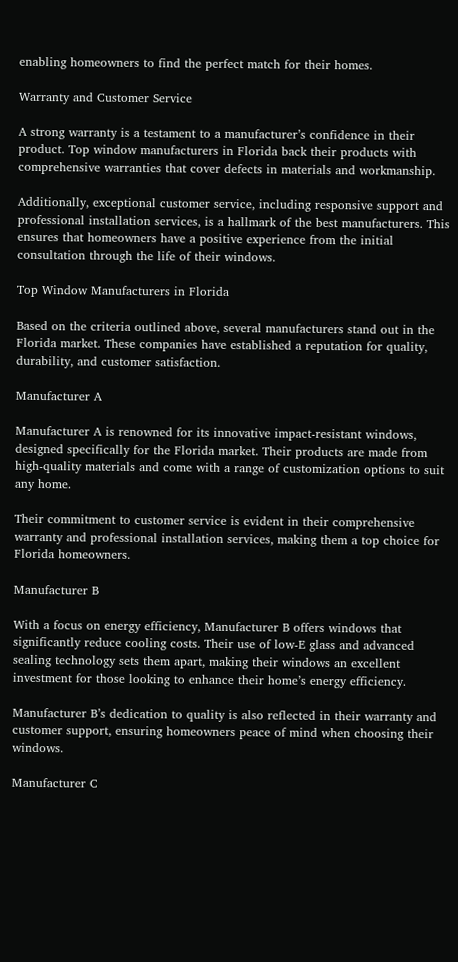enabling homeowners to find the perfect match for their homes.

Warranty and Customer Service

A strong warranty is a testament to a manufacturer’s confidence in their product. Top window manufacturers in Florida back their products with comprehensive warranties that cover defects in materials and workmanship.

Additionally, exceptional customer service, including responsive support and professional installation services, is a hallmark of the best manufacturers. This ensures that homeowners have a positive experience from the initial consultation through the life of their windows.

Top Window Manufacturers in Florida

Based on the criteria outlined above, several manufacturers stand out in the Florida market. These companies have established a reputation for quality, durability, and customer satisfaction.

Manufacturer A

Manufacturer A is renowned for its innovative impact-resistant windows, designed specifically for the Florida market. Their products are made from high-quality materials and come with a range of customization options to suit any home.

Their commitment to customer service is evident in their comprehensive warranty and professional installation services, making them a top choice for Florida homeowners.

Manufacturer B

With a focus on energy efficiency, Manufacturer B offers windows that significantly reduce cooling costs. Their use of low-E glass and advanced sealing technology sets them apart, making their windows an excellent investment for those looking to enhance their home’s energy efficiency.

Manufacturer B’s dedication to quality is also reflected in their warranty and customer support, ensuring homeowners peace of mind when choosing their windows.

Manufacturer C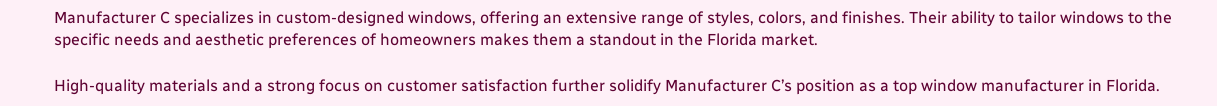Manufacturer C specializes in custom-designed windows, offering an extensive range of styles, colors, and finishes. Their ability to tailor windows to the specific needs and aesthetic preferences of homeowners makes them a standout in the Florida market.

High-quality materials and a strong focus on customer satisfaction further solidify Manufacturer C’s position as a top window manufacturer in Florida.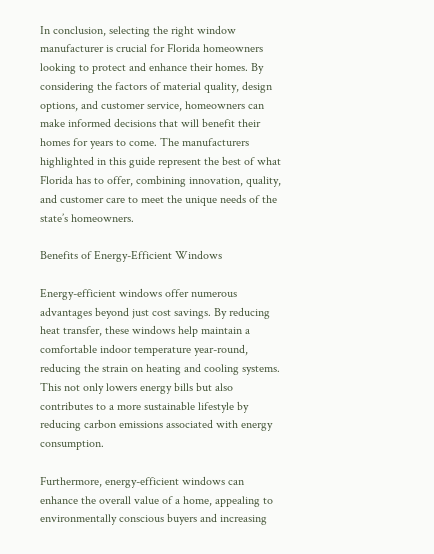In conclusion, selecting the right window manufacturer is crucial for Florida homeowners looking to protect and enhance their homes. By considering the factors of material quality, design options, and customer service, homeowners can make informed decisions that will benefit their homes for years to come. The manufacturers highlighted in this guide represent the best of what Florida has to offer, combining innovation, quality, and customer care to meet the unique needs of the state’s homeowners.

Benefits of Energy-Efficient Windows

Energy-efficient windows offer numerous advantages beyond just cost savings. By reducing heat transfer, these windows help maintain a comfortable indoor temperature year-round, reducing the strain on heating and cooling systems. This not only lowers energy bills but also contributes to a more sustainable lifestyle by reducing carbon emissions associated with energy consumption.

Furthermore, energy-efficient windows can enhance the overall value of a home, appealing to environmentally conscious buyers and increasing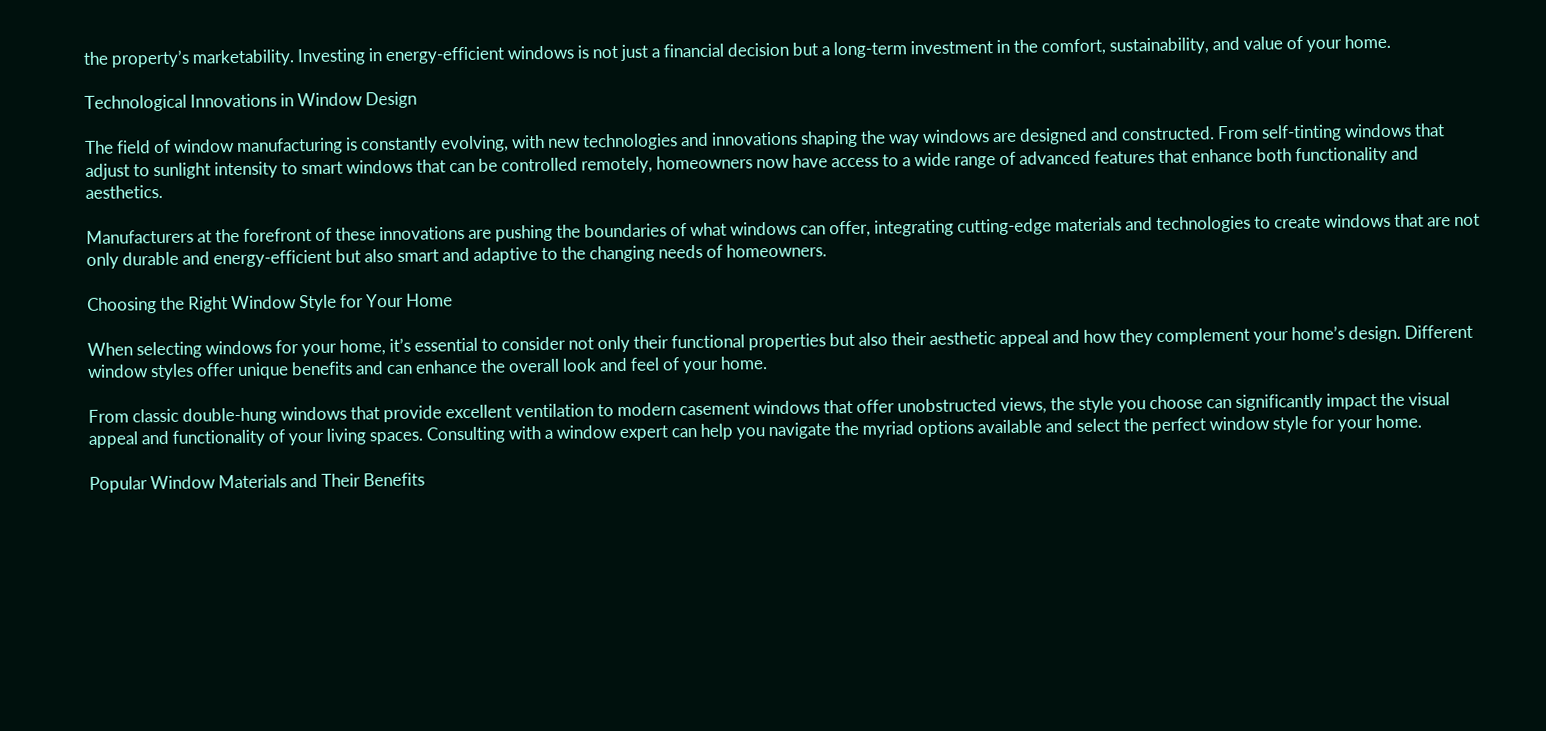the property’s marketability. Investing in energy-efficient windows is not just a financial decision but a long-term investment in the comfort, sustainability, and value of your home.

Technological Innovations in Window Design

The field of window manufacturing is constantly evolving, with new technologies and innovations shaping the way windows are designed and constructed. From self-tinting windows that adjust to sunlight intensity to smart windows that can be controlled remotely, homeowners now have access to a wide range of advanced features that enhance both functionality and aesthetics.

Manufacturers at the forefront of these innovations are pushing the boundaries of what windows can offer, integrating cutting-edge materials and technologies to create windows that are not only durable and energy-efficient but also smart and adaptive to the changing needs of homeowners.

Choosing the Right Window Style for Your Home

When selecting windows for your home, it’s essential to consider not only their functional properties but also their aesthetic appeal and how they complement your home’s design. Different window styles offer unique benefits and can enhance the overall look and feel of your home.

From classic double-hung windows that provide excellent ventilation to modern casement windows that offer unobstructed views, the style you choose can significantly impact the visual appeal and functionality of your living spaces. Consulting with a window expert can help you navigate the myriad options available and select the perfect window style for your home.

Popular Window Materials and Their Benefits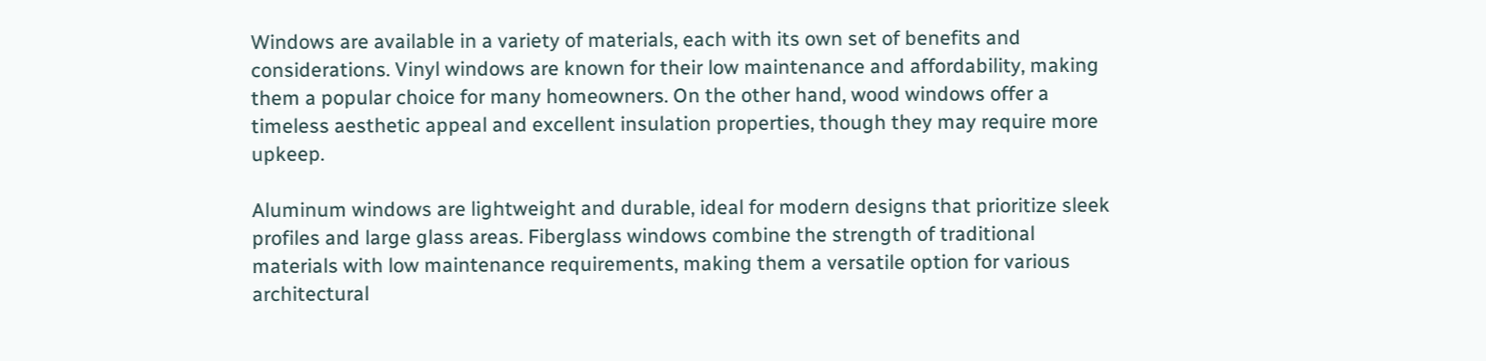Windows are available in a variety of materials, each with its own set of benefits and considerations. Vinyl windows are known for their low maintenance and affordability, making them a popular choice for many homeowners. On the other hand, wood windows offer a timeless aesthetic appeal and excellent insulation properties, though they may require more upkeep.

Aluminum windows are lightweight and durable, ideal for modern designs that prioritize sleek profiles and large glass areas. Fiberglass windows combine the strength of traditional materials with low maintenance requirements, making them a versatile option for various architectural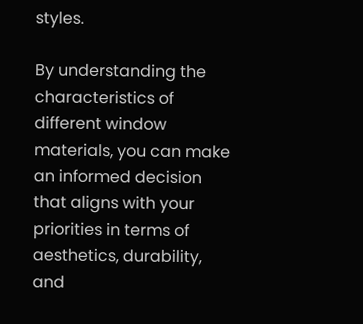styles.

By understanding the characteristics of different window materials, you can make an informed decision that aligns with your priorities in terms of aesthetics, durability, and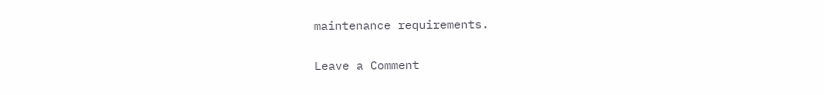maintenance requirements.

Leave a Comment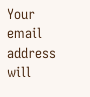Your email address will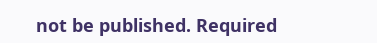not be published. Required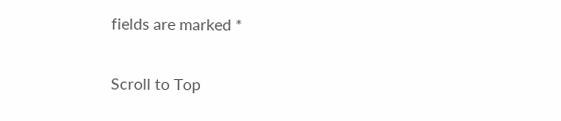fields are marked *

Scroll to Top